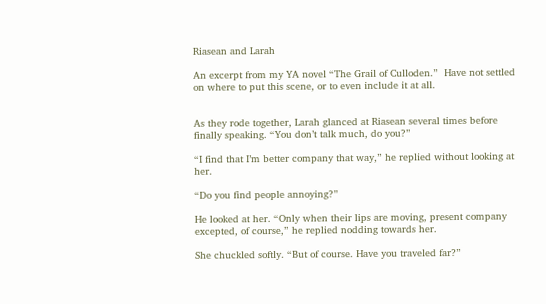Riasean and Larah

An excerpt from my YA novel “The Grail of Culloden.”  Have not settled on where to put this scene, or to even include it at all.


As they rode together, Larah glanced at Riasean several times before finally speaking. “You don’t talk much, do you?”

“I find that I’m better company that way,” he replied without looking at her.

“Do you find people annoying?”

He looked at her. “Only when their lips are moving, present company excepted, of course,” he replied nodding towards her.

She chuckled softly. “But of course. Have you traveled far?”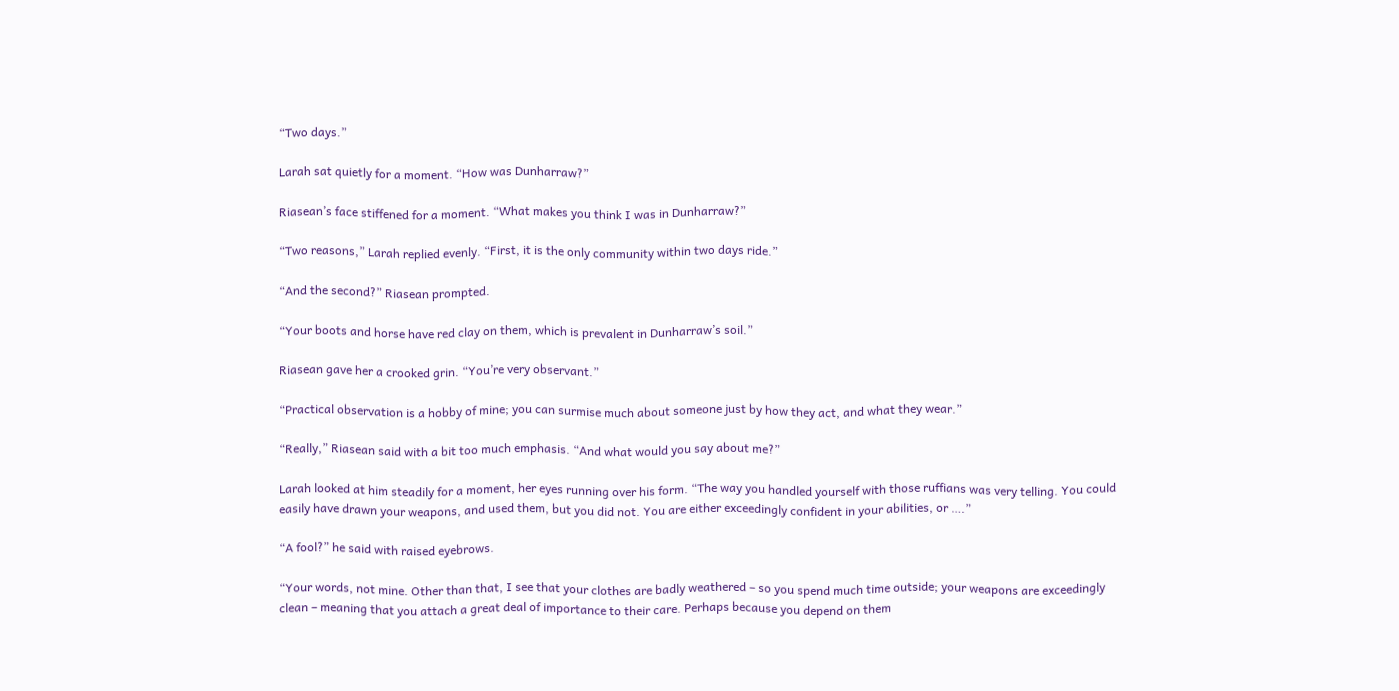“Two days.”

Larah sat quietly for a moment. “How was Dunharraw?”

Riasean’s face stiffened for a moment. “What makes you think I was in Dunharraw?”

“Two reasons,” Larah replied evenly. “First, it is the only community within two days ride.”

“And the second?” Riasean prompted.

“Your boots and horse have red clay on them, which is prevalent in Dunharraw’s soil.”

Riasean gave her a crooked grin. “You’re very observant.”

“Practical observation is a hobby of mine; you can surmise much about someone just by how they act, and what they wear.”

“Really,” Riasean said with a bit too much emphasis. “And what would you say about me?”

Larah looked at him steadily for a moment, her eyes running over his form. “The way you handled yourself with those ruffians was very telling. You could easily have drawn your weapons, and used them, but you did not. You are either exceedingly confident in your abilities, or ….”

“A fool?” he said with raised eyebrows.

“Your words, not mine. Other than that, I see that your clothes are badly weathered – so you spend much time outside; your weapons are exceedingly clean – meaning that you attach a great deal of importance to their care. Perhaps because you depend on them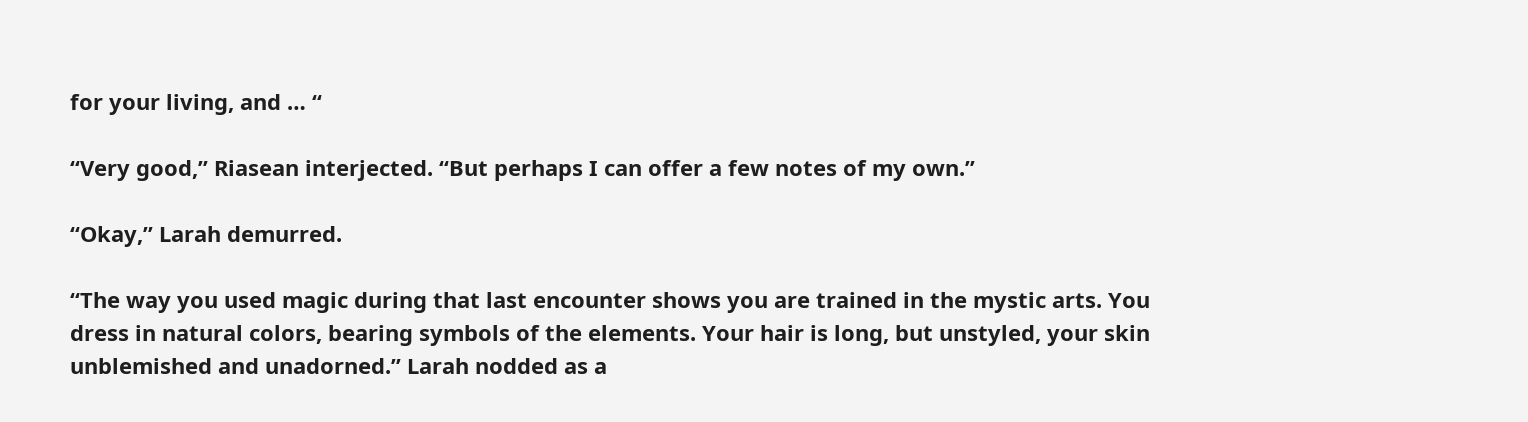for your living, and … “

“Very good,” Riasean interjected. “But perhaps I can offer a few notes of my own.”

“Okay,” Larah demurred.

“The way you used magic during that last encounter shows you are trained in the mystic arts. You dress in natural colors, bearing symbols of the elements. Your hair is long, but unstyled, your skin unblemished and unadorned.” Larah nodded as a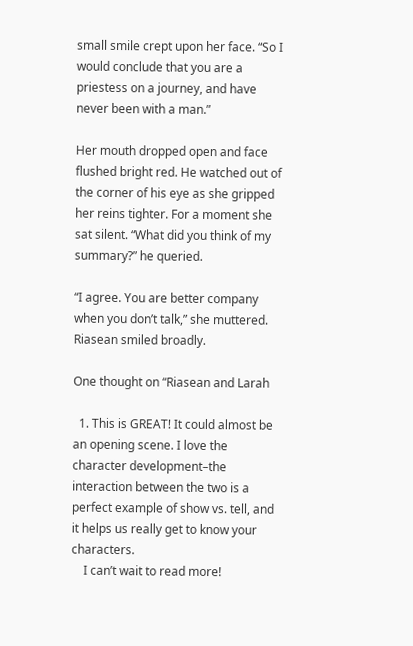small smile crept upon her face. “So I would conclude that you are a priestess on a journey, and have never been with a man.”

Her mouth dropped open and face flushed bright red. He watched out of the corner of his eye as she gripped her reins tighter. For a moment she sat silent. “What did you think of my summary?” he queried.

“I agree. You are better company when you don’t talk,” she muttered. Riasean smiled broadly.

One thought on “Riasean and Larah

  1. This is GREAT! It could almost be an opening scene. I love the character development–the interaction between the two is a perfect example of show vs. tell, and it helps us really get to know your characters.
    I can’t wait to read more!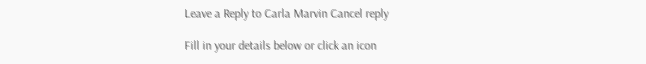Leave a Reply to Carla Marvin Cancel reply

Fill in your details below or click an icon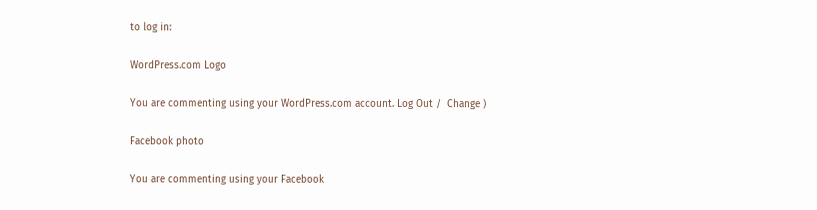to log in:

WordPress.com Logo

You are commenting using your WordPress.com account. Log Out /  Change )

Facebook photo

You are commenting using your Facebook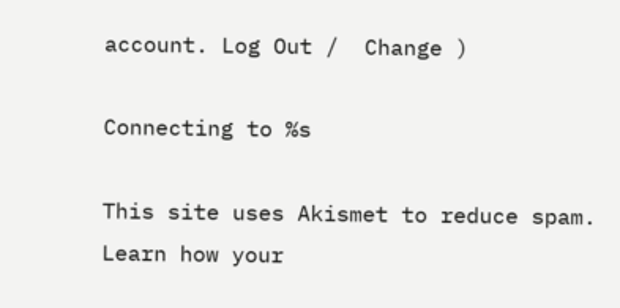account. Log Out /  Change )

Connecting to %s

This site uses Akismet to reduce spam. Learn how your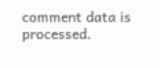comment data is processed.